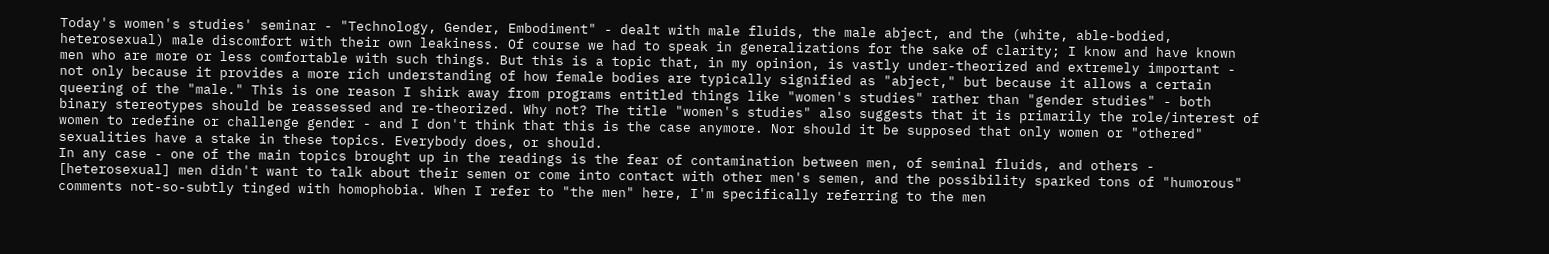Today's women's studies' seminar - "Technology, Gender, Embodiment" - dealt with male fluids, the male abject, and the (white, able-bodied, heterosexual) male discomfort with their own leakiness. Of course we had to speak in generalizations for the sake of clarity; I know and have known men who are more or less comfortable with such things. But this is a topic that, in my opinion, is vastly under-theorized and extremely important - not only because it provides a more rich understanding of how female bodies are typically signified as "abject," but because it allows a certain queering of the "male." This is one reason I shirk away from programs entitled things like "women's studies" rather than "gender studies" - both binary stereotypes should be reassessed and re-theorized. Why not? The title "women's studies" also suggests that it is primarily the role/interest of women to redefine or challenge gender - and I don't think that this is the case anymore. Nor should it be supposed that only women or "othered" sexualities have a stake in these topics. Everybody does, or should.
In any case - one of the main topics brought up in the readings is the fear of contamination between men, of seminal fluids, and others - [heterosexual] men didn't want to talk about their semen or come into contact with other men's semen, and the possibility sparked tons of "humorous" comments not-so-subtly tinged with homophobia. When I refer to "the men" here, I'm specifically referring to the men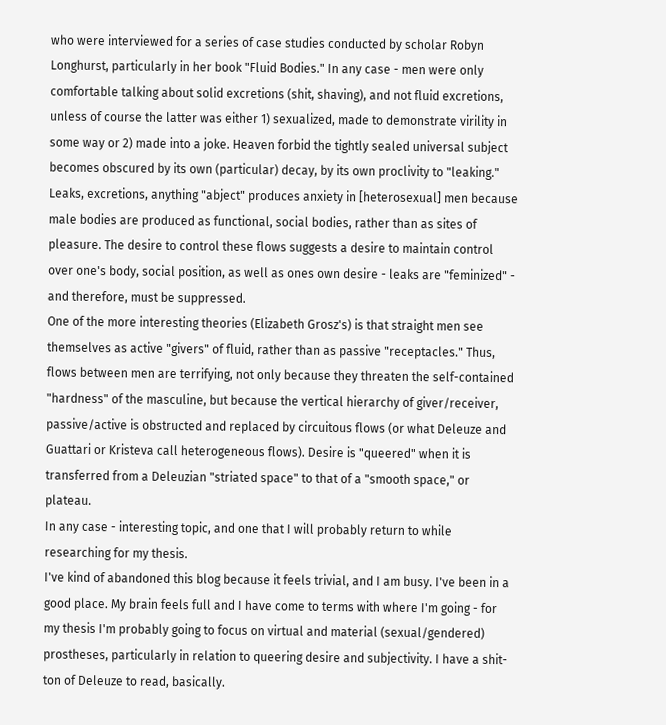who were interviewed for a series of case studies conducted by scholar Robyn Longhurst, particularly in her book "Fluid Bodies." In any case - men were only comfortable talking about solid excretions (shit, shaving), and not fluid excretions, unless of course the latter was either 1) sexualized, made to demonstrate virility in some way or 2) made into a joke. Heaven forbid the tightly sealed universal subject becomes obscured by its own (particular) decay, by its own proclivity to "leaking." Leaks, excretions, anything "abject" produces anxiety in [heterosexual] men because male bodies are produced as functional, social bodies, rather than as sites of pleasure. The desire to control these flows suggests a desire to maintain control over one's body, social position, as well as ones own desire - leaks are "feminized" - and therefore, must be suppressed.
One of the more interesting theories (Elizabeth Grosz's) is that straight men see themselves as active "givers" of fluid, rather than as passive "receptacles." Thus, flows between men are terrifying, not only because they threaten the self-contained "hardness" of the masculine, but because the vertical hierarchy of giver/receiver, passive/active is obstructed and replaced by circuitous flows (or what Deleuze and Guattari or Kristeva call heterogeneous flows). Desire is "queered" when it is transferred from a Deleuzian "striated space" to that of a "smooth space," or plateau.
In any case - interesting topic, and one that I will probably return to while researching for my thesis.
I've kind of abandoned this blog because it feels trivial, and I am busy. I've been in a good place. My brain feels full and I have come to terms with where I'm going - for my thesis I'm probably going to focus on virtual and material (sexual/gendered) prostheses, particularly in relation to queering desire and subjectivity. I have a shit-ton of Deleuze to read, basically.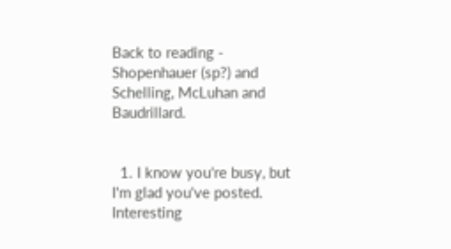Back to reading - Shopenhauer (sp?) and Schelling, McLuhan and Baudrillard.


  1. I know you're busy, but I'm glad you've posted. Interesting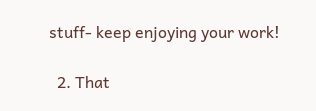stuff- keep enjoying your work!

  2. That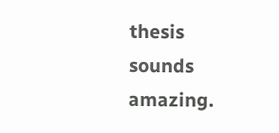thesis sounds amazing.